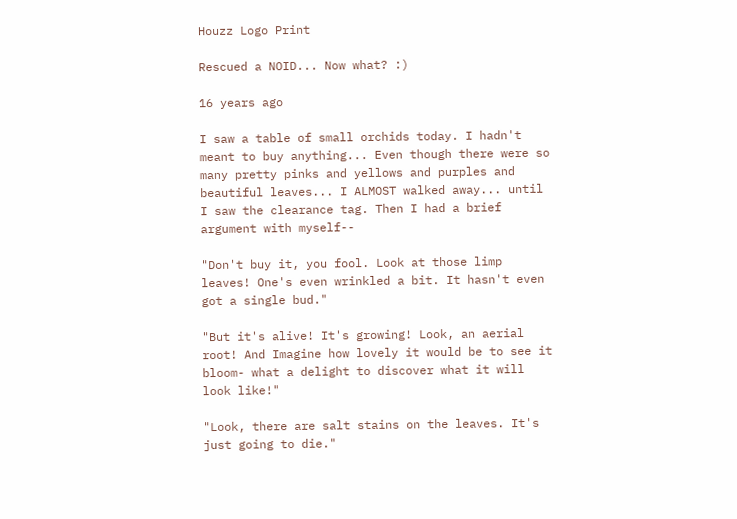Houzz Logo Print

Rescued a NOID... Now what? :)

16 years ago

I saw a table of small orchids today. I hadn't meant to buy anything... Even though there were so many pretty pinks and yellows and purples and beautiful leaves... I ALMOST walked away... until I saw the clearance tag. Then I had a brief argument with myself--

"Don't buy it, you fool. Look at those limp leaves! One's even wrinkled a bit. It hasn't even got a single bud."

"But it's alive! It's growing! Look, an aerial root! And Imagine how lovely it would be to see it bloom- what a delight to discover what it will look like!"

"Look, there are salt stains on the leaves. It's just going to die."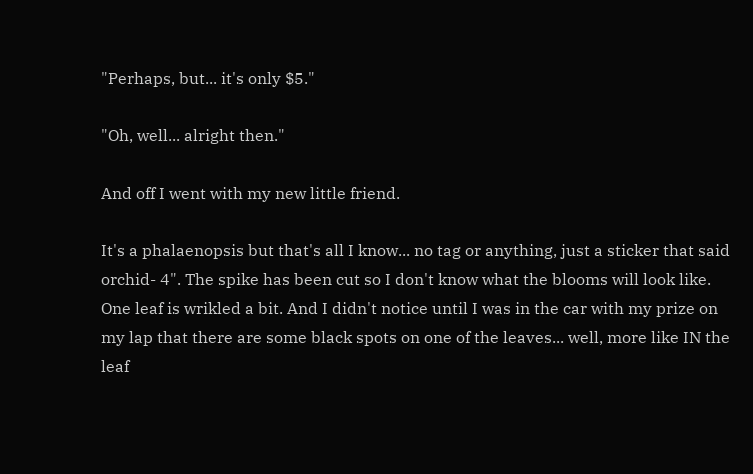"Perhaps, but... it's only $5."

"Oh, well... alright then."

And off I went with my new little friend.

It's a phalaenopsis but that's all I know... no tag or anything, just a sticker that said orchid- 4". The spike has been cut so I don't know what the blooms will look like. One leaf is wrikled a bit. And I didn't notice until I was in the car with my prize on my lap that there are some black spots on one of the leaves... well, more like IN the leaf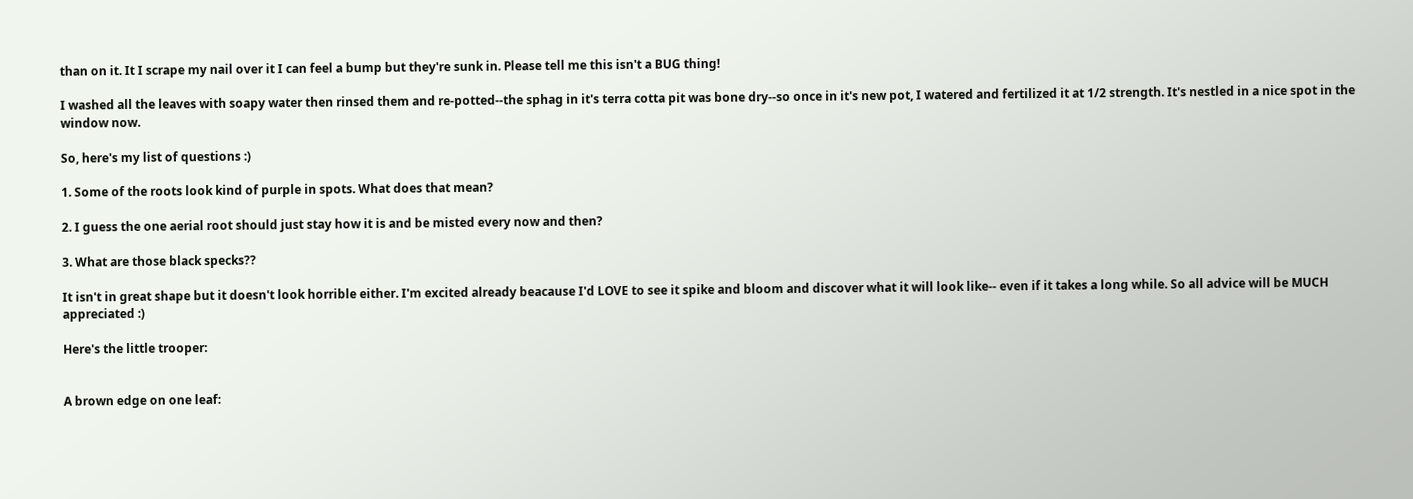than on it. It I scrape my nail over it I can feel a bump but they're sunk in. Please tell me this isn't a BUG thing!

I washed all the leaves with soapy water then rinsed them and re-potted--the sphag in it's terra cotta pit was bone dry--so once in it's new pot, I watered and fertilized it at 1/2 strength. It's nestled in a nice spot in the window now.

So, here's my list of questions :)

1. Some of the roots look kind of purple in spots. What does that mean?

2. I guess the one aerial root should just stay how it is and be misted every now and then?

3. What are those black specks??

It isn't in great shape but it doesn't look horrible either. I'm excited already beacause I'd LOVE to see it spike and bloom and discover what it will look like-- even if it takes a long while. So all advice will be MUCH appreciated :)

Here's the little trooper:


A brown edge on one leaf: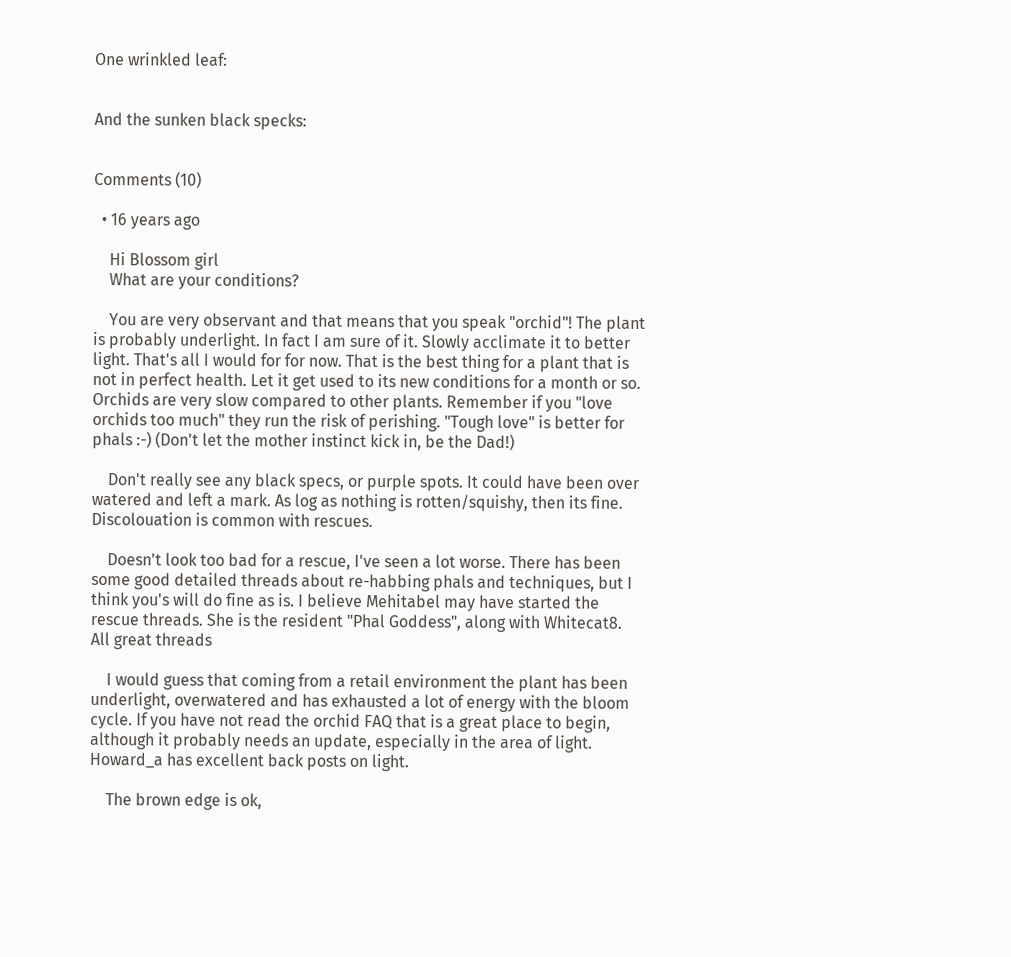One wrinkled leaf:


And the sunken black specks:


Comments (10)

  • 16 years ago

    Hi Blossom girl
    What are your conditions?

    You are very observant and that means that you speak "orchid"! The plant is probably underlight. In fact I am sure of it. Slowly acclimate it to better light. That's all I would for for now. That is the best thing for a plant that is not in perfect health. Let it get used to its new conditions for a month or so. Orchids are very slow compared to other plants. Remember if you "love orchids too much" they run the risk of perishing. "Tough love" is better for phals :-) (Don't let the mother instinct kick in, be the Dad!)

    Don't really see any black specs, or purple spots. It could have been over watered and left a mark. As log as nothing is rotten/squishy, then its fine. Discolouation is common with rescues.

    Doesn't look too bad for a rescue, I've seen a lot worse. There has been some good detailed threads about re-habbing phals and techniques, but I think you's will do fine as is. I believe Mehitabel may have started the rescue threads. She is the resident "Phal Goddess", along with Whitecat8. All great threads

    I would guess that coming from a retail environment the plant has been underlight, overwatered and has exhausted a lot of energy with the bloom cycle. If you have not read the orchid FAQ that is a great place to begin, although it probably needs an update, especially in the area of light. Howard_a has excellent back posts on light.

    The brown edge is ok,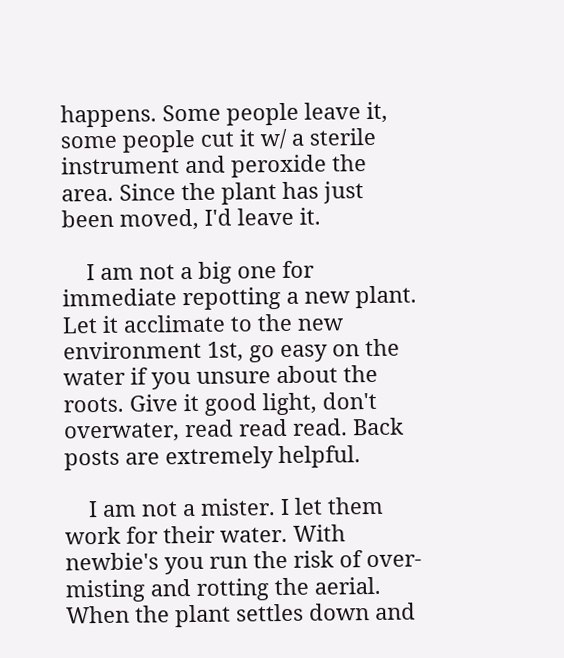happens. Some people leave it, some people cut it w/ a sterile instrument and peroxide the area. Since the plant has just been moved, I'd leave it.

    I am not a big one for immediate repotting a new plant. Let it acclimate to the new environment 1st, go easy on the water if you unsure about the roots. Give it good light, don't overwater, read read read. Back posts are extremely helpful.

    I am not a mister. I let them work for their water. With newbie's you run the risk of over-misting and rotting the aerial. When the plant settles down and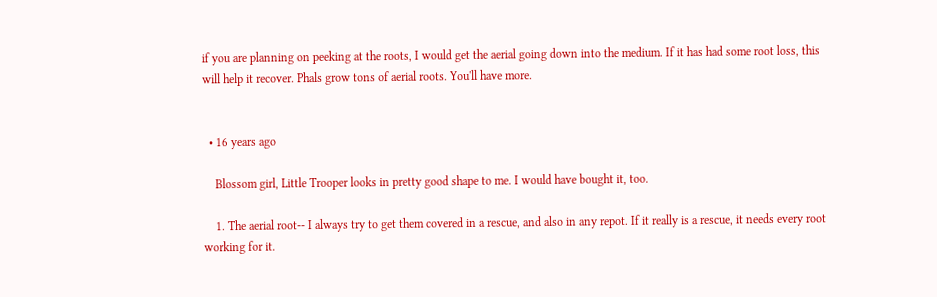if you are planning on peeking at the roots, I would get the aerial going down into the medium. If it has had some root loss, this will help it recover. Phals grow tons of aerial roots. You'll have more.


  • 16 years ago

    Blossom girl, Little Trooper looks in pretty good shape to me. I would have bought it, too.

    1. The aerial root-- I always try to get them covered in a rescue, and also in any repot. If it really is a rescue, it needs every root working for it.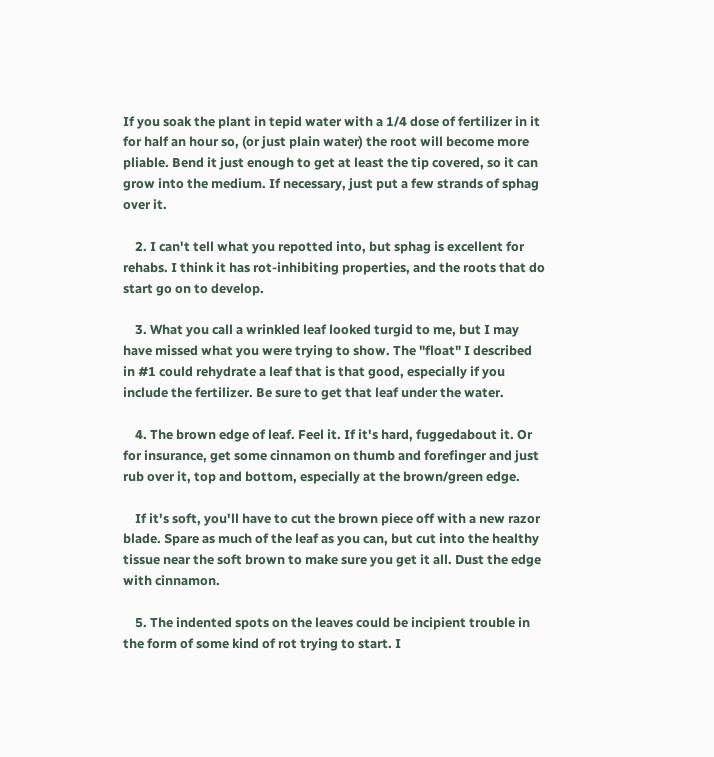If you soak the plant in tepid water with a 1/4 dose of fertilizer in it for half an hour so, (or just plain water) the root will become more pliable. Bend it just enough to get at least the tip covered, so it can grow into the medium. If necessary, just put a few strands of sphag over it.

    2. I can't tell what you repotted into, but sphag is excellent for rehabs. I think it has rot-inhibiting properties, and the roots that do start go on to develop.

    3. What you call a wrinkled leaf looked turgid to me, but I may have missed what you were trying to show. The "float" I described in #1 could rehydrate a leaf that is that good, especially if you include the fertilizer. Be sure to get that leaf under the water.

    4. The brown edge of leaf. Feel it. If it's hard, fuggedabout it. Or for insurance, get some cinnamon on thumb and forefinger and just rub over it, top and bottom, especially at the brown/green edge.

    If it's soft, you'll have to cut the brown piece off with a new razor blade. Spare as much of the leaf as you can, but cut into the healthy tissue near the soft brown to make sure you get it all. Dust the edge with cinnamon.

    5. The indented spots on the leaves could be incipient trouble in the form of some kind of rot trying to start. I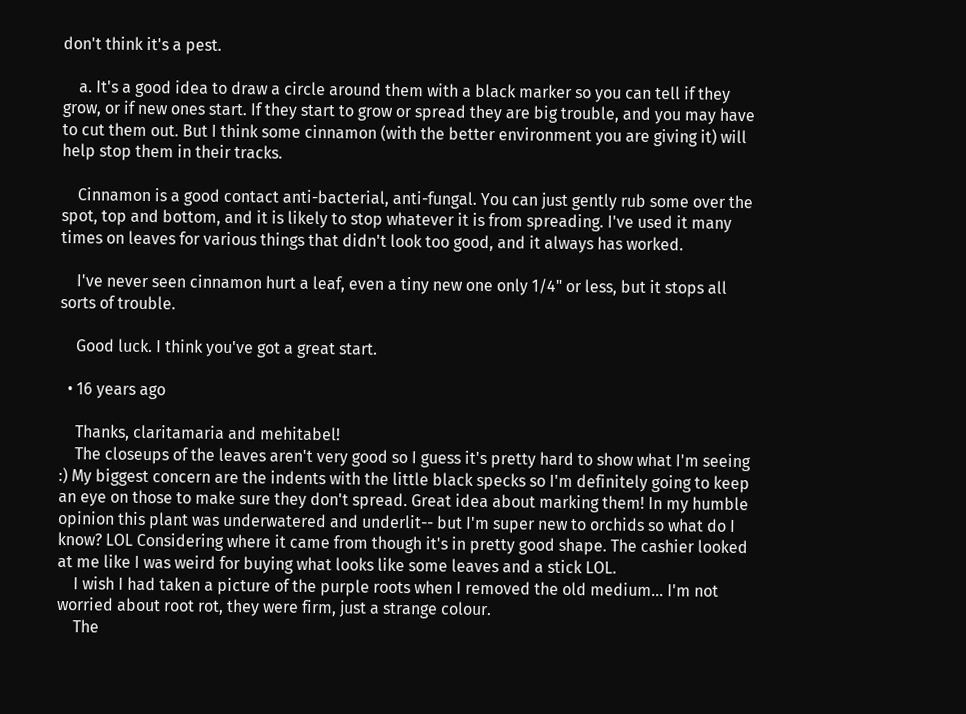don't think it's a pest.

    a. It's a good idea to draw a circle around them with a black marker so you can tell if they grow, or if new ones start. If they start to grow or spread they are big trouble, and you may have to cut them out. But I think some cinnamon (with the better environment you are giving it) will help stop them in their tracks.

    Cinnamon is a good contact anti-bacterial, anti-fungal. You can just gently rub some over the spot, top and bottom, and it is likely to stop whatever it is from spreading. I've used it many times on leaves for various things that didn't look too good, and it always has worked.

    I've never seen cinnamon hurt a leaf, even a tiny new one only 1/4" or less, but it stops all sorts of trouble.

    Good luck. I think you've got a great start.

  • 16 years ago

    Thanks, claritamaria and mehitabel!
    The closeups of the leaves aren't very good so I guess it's pretty hard to show what I'm seeing :) My biggest concern are the indents with the little black specks so I'm definitely going to keep an eye on those to make sure they don't spread. Great idea about marking them! In my humble opinion this plant was underwatered and underlit-- but I'm super new to orchids so what do I know? LOL Considering where it came from though it's in pretty good shape. The cashier looked at me like I was weird for buying what looks like some leaves and a stick LOL.
    I wish I had taken a picture of the purple roots when I removed the old medium... I'm not worried about root rot, they were firm, just a strange colour.
    The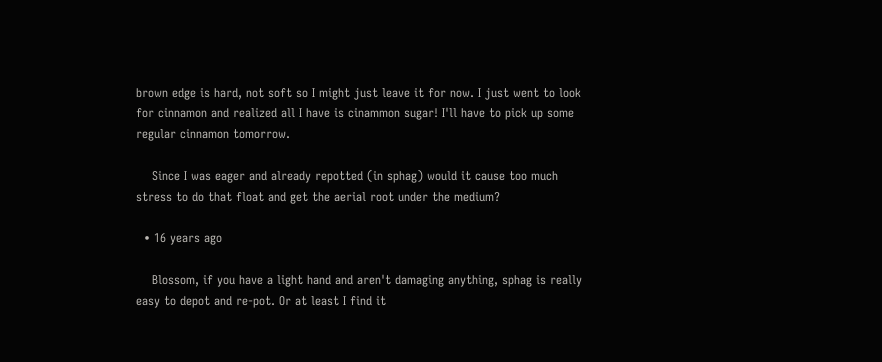brown edge is hard, not soft so I might just leave it for now. I just went to look for cinnamon and realized all I have is cinammon sugar! I'll have to pick up some regular cinnamon tomorrow.

    Since I was eager and already repotted (in sphag) would it cause too much stress to do that float and get the aerial root under the medium?

  • 16 years ago

    Blossom, if you have a light hand and aren't damaging anything, sphag is really easy to depot and re-pot. Or at least I find it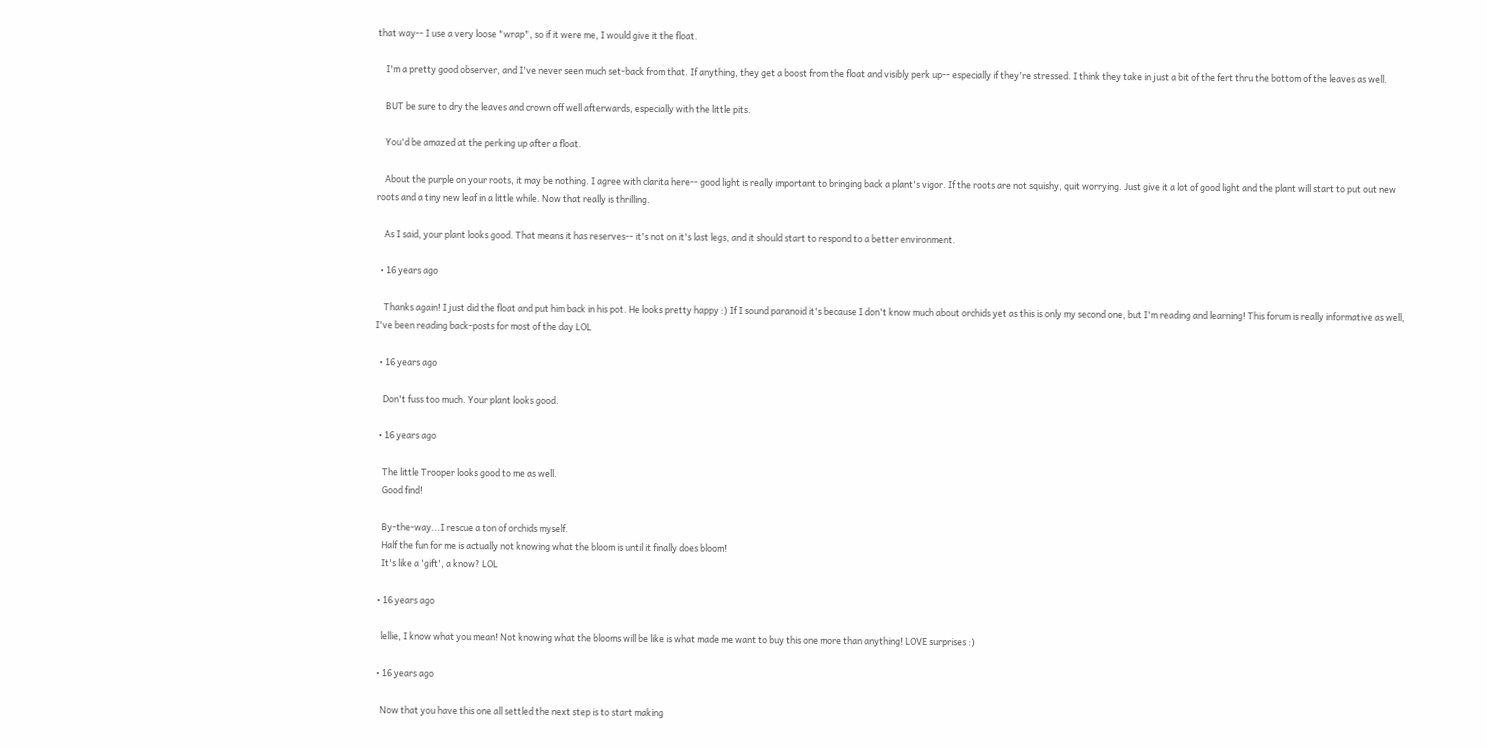that way-- I use a very loose "wrap", so if it were me, I would give it the float.

    I'm a pretty good observer, and I've never seen much set-back from that. If anything, they get a boost from the float and visibly perk up-- especially if they're stressed. I think they take in just a bit of the fert thru the bottom of the leaves as well.

    BUT be sure to dry the leaves and crown off well afterwards, especially with the little pits.

    You'd be amazed at the perking up after a float.

    About the purple on your roots, it may be nothing. I agree with clarita here-- good light is really important to bringing back a plant's vigor. If the roots are not squishy, quit worrying. Just give it a lot of good light and the plant will start to put out new roots and a tiny new leaf in a little while. Now that really is thrilling.

    As I said, your plant looks good. That means it has reserves-- it's not on it's last legs, and it should start to respond to a better environment.

  • 16 years ago

    Thanks again! I just did the float and put him back in his pot. He looks pretty happy :) If I sound paranoid it's because I don't know much about orchids yet as this is only my second one, but I'm reading and learning! This forum is really informative as well, I've been reading back-posts for most of the day LOL

  • 16 years ago

    Don't fuss too much. Your plant looks good.

  • 16 years ago

    The little Trooper looks good to me as well.
    Good find!

    By-the-way...I rescue a ton of orchids myself.
    Half the fun for me is actually not knowing what the bloom is until it finally does bloom!
    It's like a 'gift', a know? LOL

  • 16 years ago

    lellie, I know what you mean! Not knowing what the blooms will be like is what made me want to buy this one more than anything! LOVE surprises :)

  • 16 years ago

    Now that you have this one all settled the next step is to start making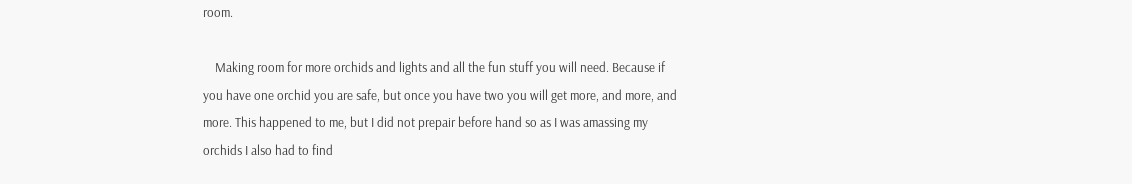room.

    Making room for more orchids and lights and all the fun stuff you will need. Because if you have one orchid you are safe, but once you have two you will get more, and more, and more. This happened to me, but I did not prepair before hand so as I was amassing my orchids I also had to find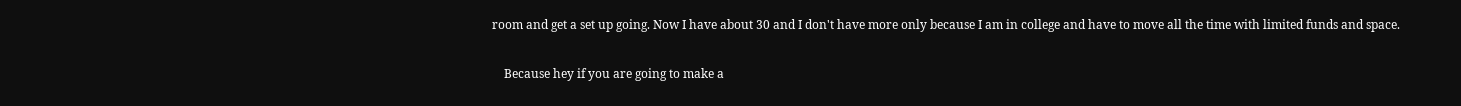room and get a set up going. Now I have about 30 and I don't have more only because I am in college and have to move all the time with limited funds and space.

    Because hey if you are going to make a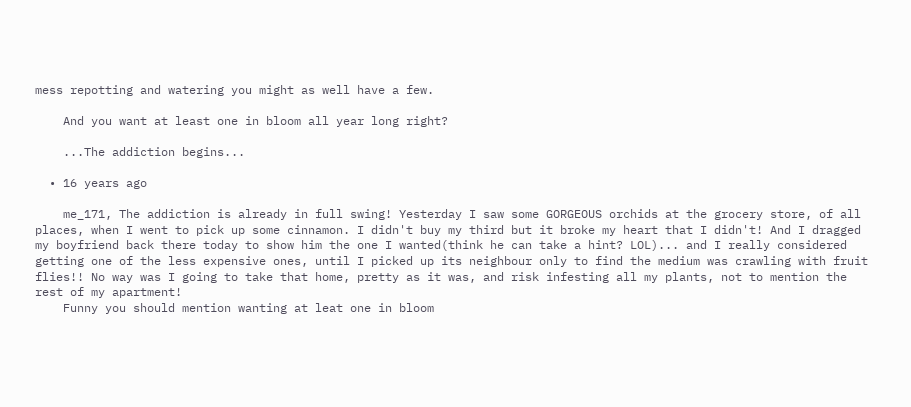mess repotting and watering you might as well have a few.

    And you want at least one in bloom all year long right?

    ...The addiction begins...

  • 16 years ago

    me_171, The addiction is already in full swing! Yesterday I saw some GORGEOUS orchids at the grocery store, of all places, when I went to pick up some cinnamon. I didn't buy my third but it broke my heart that I didn't! And I dragged my boyfriend back there today to show him the one I wanted(think he can take a hint? LOL)... and I really considered getting one of the less expensive ones, until I picked up its neighbour only to find the medium was crawling with fruit flies!! No way was I going to take that home, pretty as it was, and risk infesting all my plants, not to mention the rest of my apartment!
    Funny you should mention wanting at leat one in bloom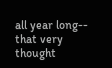all year long-- that very thought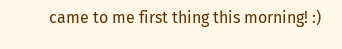came to me first thing this morning! :)